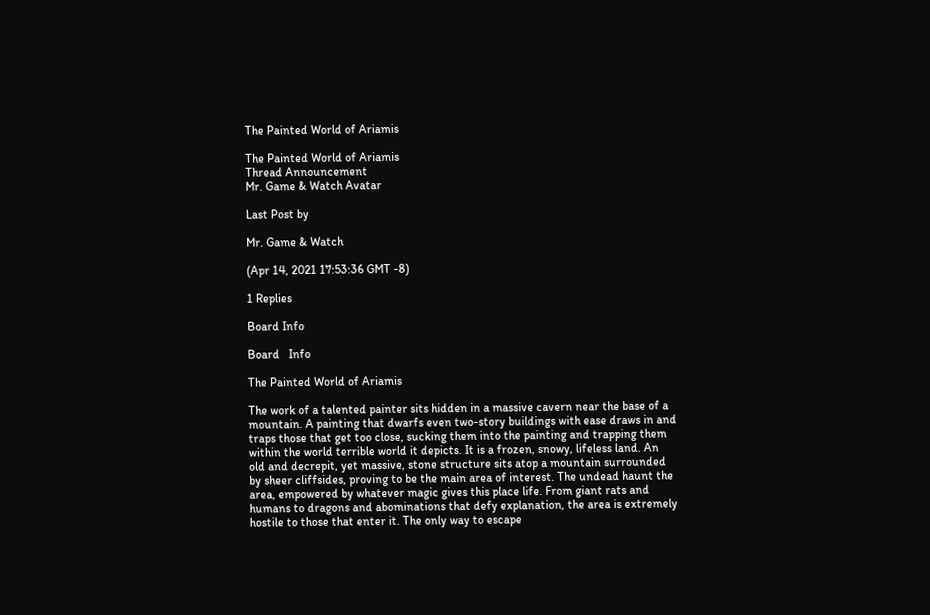The Painted World of Ariamis

The Painted World of Ariamis
Thread Announcement
Mr. Game & Watch Avatar

Last Post by

Mr. Game & Watch

(Apr 14, 2021 17:53:36 GMT -8)

1 Replies

Board Info

Board   Info

The Painted World of Ariamis

The work of a talented painter sits hidden in a massive cavern near the base of a mountain. A painting that dwarfs even two-story buildings with ease draws in and traps those that get too close, sucking them into the painting and trapping them within the world terrible world it depicts. It is a frozen, snowy, lifeless land. An old and decrepit, yet massive, stone structure sits atop a mountain surrounded by sheer cliffsides, proving to be the main area of interest. The undead haunt the area, empowered by whatever magic gives this place life. From giant rats and humans to dragons and abominations that defy explanation, the area is extremely hostile to those that enter it. The only way to escape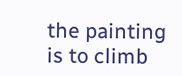the painting is to climb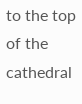to the top of the cathedral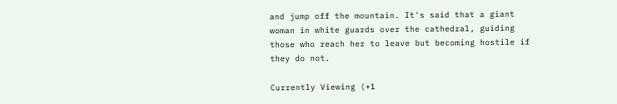and jump off the mountain. It's said that a giant woman in white guards over the cathedral, guiding those who reach her to leave but becoming hostile if they do not.

Currently Viewing (+1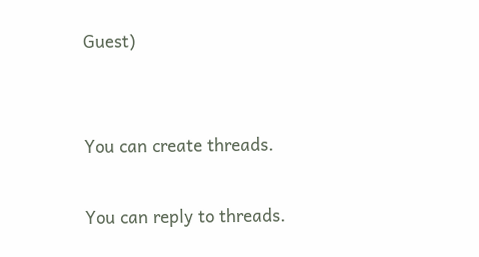Guest)


You can create threads.

You can reply to threads.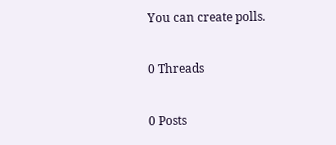You can create polls.

0 Threads

0 Posts